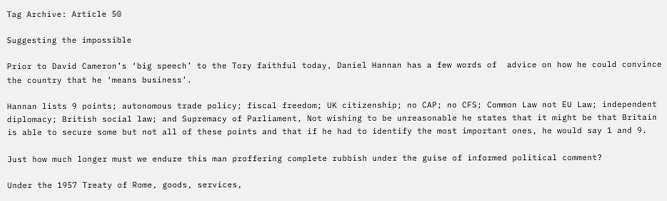Tag Archive: Article 50

Suggesting the impossible

Prior to David Cameron’s ‘big speech’ to the Tory faithful today, Daniel Hannan has a few words of  advice on how he could convince the country that he ‘means business’.

Hannan lists 9 points; autonomous trade policy; fiscal freedom; UK citizenship; no CAP; no CFS; Common Law not EU Law; independent diplomacy; British social law; and Supremacy of Parliament, Not wishing to be unreasonable he states that it might be that Britain is able to secure some but not all of these points and that if he had to identify the most important ones, he would say 1 and 9.

Just how much longer must we endure this man proffering complete rubbish under the guise of informed political comment?

Under the 1957 Treaty of Rome, goods, services,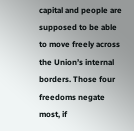capital and people are supposed to be able to move freely across the Union’s internal borders. Those four freedoms negate most, if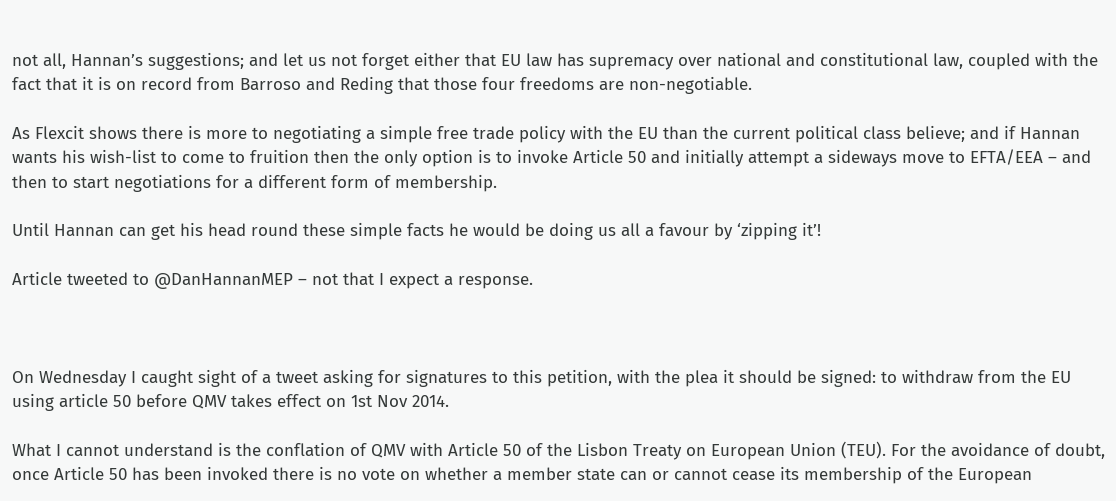not all, Hannan’s suggestions; and let us not forget either that EU law has supremacy over national and constitutional law, coupled with the fact that it is on record from Barroso and Reding that those four freedoms are non-negotiable.

As Flexcit shows there is more to negotiating a simple free trade policy with the EU than the current political class believe; and if Hannan wants his wish-list to come to fruition then the only option is to invoke Article 50 and initially attempt a sideways move to EFTA/EEA – and then to start negotiations for a different form of membership.

Until Hannan can get his head round these simple facts he would be doing us all a favour by ‘zipping it’!

Article tweeted to @DanHannanMEP – not that I expect a response.



On Wednesday I caught sight of a tweet asking for signatures to this petition, with the plea it should be signed: to withdraw from the EU using article 50 before QMV takes effect on 1st Nov 2014.

What I cannot understand is the conflation of QMV with Article 50 of the Lisbon Treaty on European Union (TEU). For the avoidance of doubt, once Article 50 has been invoked there is no vote on whether a member state can or cannot cease its membership of the European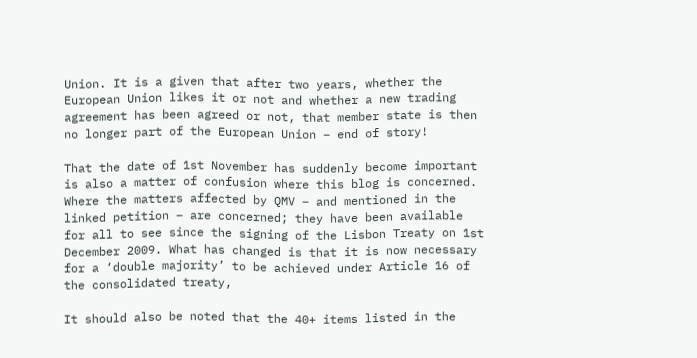Union. It is a given that after two years, whether the European Union likes it or not and whether a new trading agreement has been agreed or not, that member state is then no longer part of the European Union – end of story!

That the date of 1st November has suddenly become important is also a matter of confusion where this blog is concerned. Where the matters affected by QMV – and mentioned in the linked petition – are concerned; they have been available for all to see since the signing of the Lisbon Treaty on 1st December 2009. What has changed is that it is now necessary for a ‘double majority’ to be achieved under Article 16 of the consolidated treaty,

It should also be noted that the 40+ items listed in the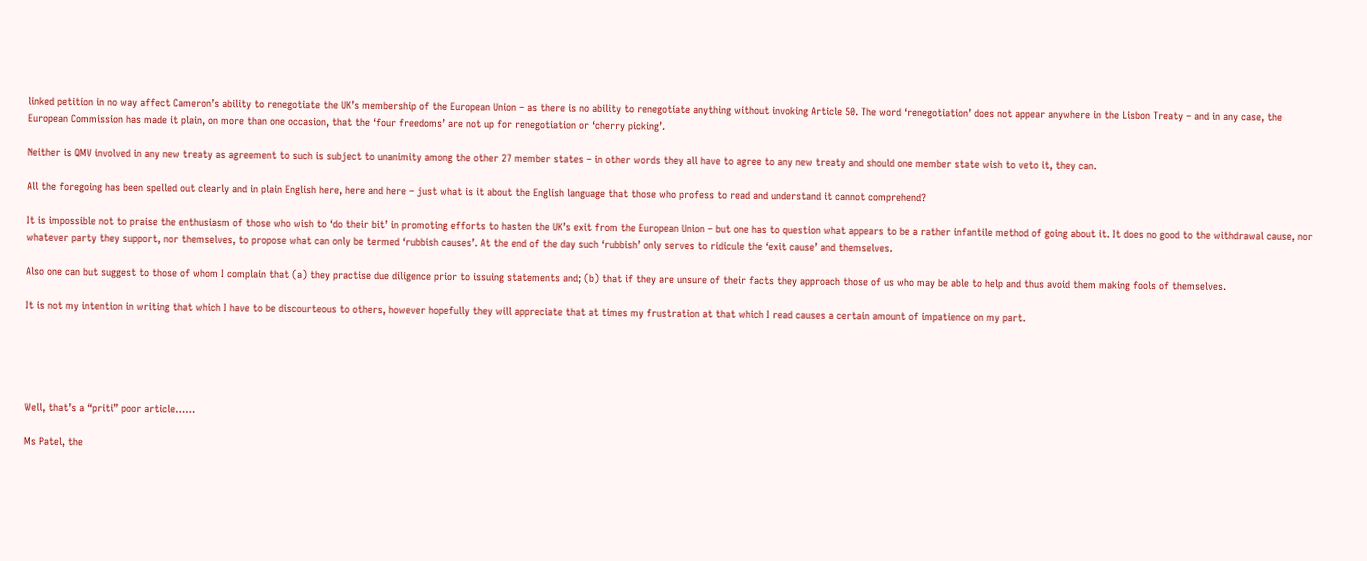linked petition in no way affect Cameron’s ability to renegotiate the UK’s membership of the European Union – as there is no ability to renegotiate anything without invoking Article 50. The word ‘renegotiation’ does not appear anywhere in the Lisbon Treaty – and in any case, the European Commission has made it plain, on more than one occasion, that the ‘four freedoms’ are not up for renegotiation or ‘cherry picking’.

Neither is QMV involved in any new treaty as agreement to such is subject to unanimity among the other 27 member states – in other words they all have to agree to any new treaty and should one member state wish to veto it, they can.

All the foregoing has been spelled out clearly and in plain English here, here and here – just what is it about the English language that those who profess to read and understand it cannot comprehend?

It is impossible not to praise the enthusiasm of those who wish to ‘do their bit’ in promoting efforts to hasten the UK’s exit from the European Union – but one has to question what appears to be a rather infantile method of going about it. It does no good to the withdrawal cause, nor whatever party they support, nor themselves, to propose what can only be termed ‘rubbish causes’. At the end of the day such ‘rubbish’ only serves to ridicule the ‘exit cause’ and themselves.

Also one can but suggest to those of whom I complain that (a) they practise due diligence prior to issuing statements and; (b) that if they are unsure of their facts they approach those of us who may be able to help and thus avoid them making fools of themselves.

It is not my intention in writing that which I have to be discourteous to others, however hopefully they will appreciate that at times my frustration at that which I read causes a certain amount of impatience on my part.





Well, that’s a “priti” poor article……

Ms Patel, the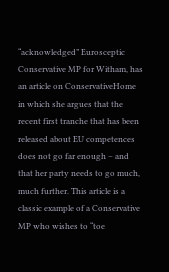“acknowledged” Eurosceptic Conservative MP for Witham, has an article on ConservativeHome in which she argues that the recent first tranche that has been released about EU competences does not go far enough – and that her party needs to go much, much further. This article is a classic example of a Conservative MP who wishes to “toe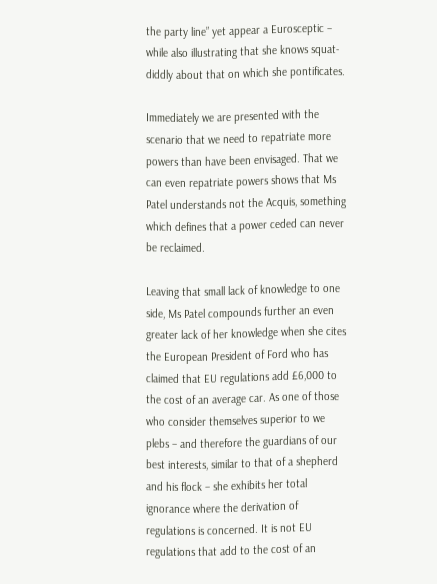the party line” yet appear a Eurosceptic – while also illustrating that she knows squat-diddly about that on which she pontificates.

Immediately we are presented with the scenario that we need to repatriate more powers than have been envisaged. That we can even repatriate powers shows that Ms Patel understands not the Acquis, something which defines that a power ceded can never be reclaimed.

Leaving that small lack of knowledge to one side, Ms Patel compounds further an even greater lack of her knowledge when she cites the European President of Ford who has claimed that EU regulations add £6,000 to the cost of an average car. As one of those who consider themselves superior to we plebs – and therefore the guardians of our best interests, similar to that of a shepherd and his flock – she exhibits her total ignorance where the derivation of regulations is concerned. It is not EU regulations that add to the cost of an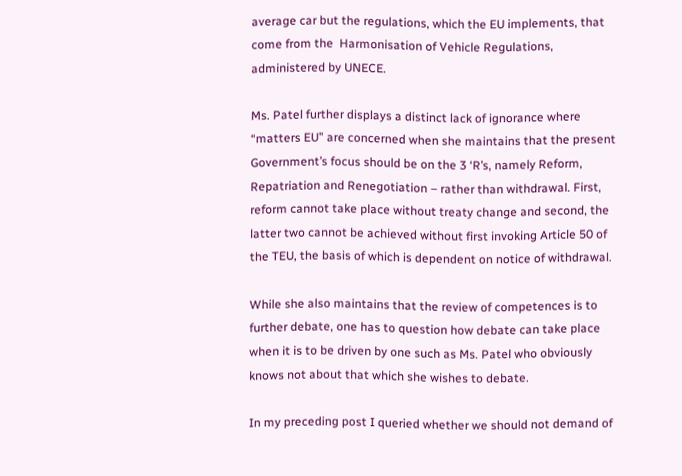average car but the regulations, which the EU implements, that come from the  Harmonisation of Vehicle Regulations, administered by UNECE.

Ms. Patel further displays a distinct lack of ignorance where “matters EU” are concerned when she maintains that the present Government’s focus should be on the 3 ‘R’s, namely Reform, Repatriation and Renegotiation – rather than withdrawal. First, reform cannot take place without treaty change and second, the latter two cannot be achieved without first invoking Article 50 of the TEU, the basis of which is dependent on notice of withdrawal.

While she also maintains that the review of competences is to further debate, one has to question how debate can take place when it is to be driven by one such as Ms. Patel who obviously knows not about that which she wishes to debate.

In my preceding post I queried whether we should not demand of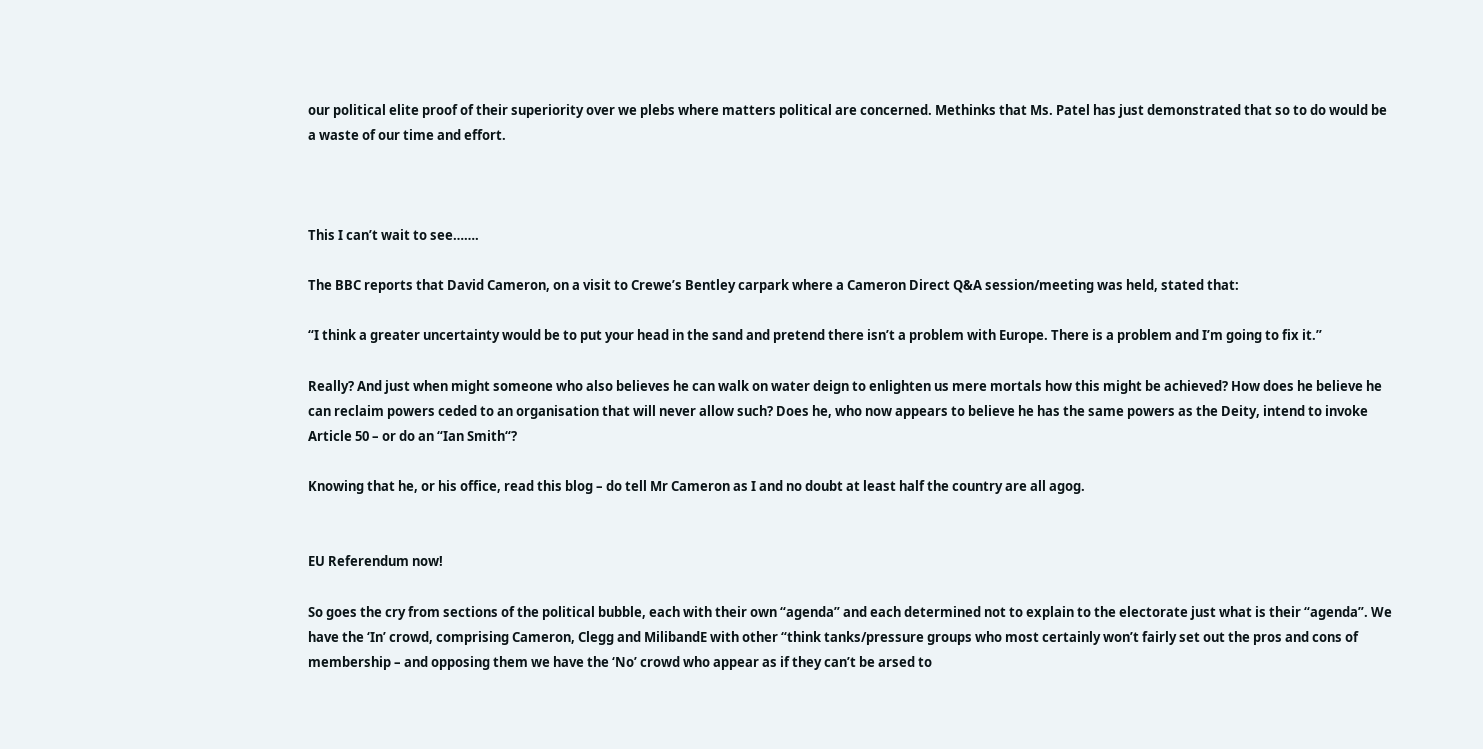our political elite proof of their superiority over we plebs where matters political are concerned. Methinks that Ms. Patel has just demonstrated that so to do would be a waste of our time and effort.



This I can’t wait to see…….

The BBC reports that David Cameron, on a visit to Crewe’s Bentley carpark where a Cameron Direct Q&A session/meeting was held, stated that:

“I think a greater uncertainty would be to put your head in the sand and pretend there isn’t a problem with Europe. There is a problem and I’m going to fix it.”

Really? And just when might someone who also believes he can walk on water deign to enlighten us mere mortals how this might be achieved? How does he believe he can reclaim powers ceded to an organisation that will never allow such? Does he, who now appears to believe he has the same powers as the Deity, intend to invoke Article 50 – or do an “Ian Smith“?

Knowing that he, or his office, read this blog – do tell Mr Cameron as I and no doubt at least half the country are all agog.


EU Referendum now!

So goes the cry from sections of the political bubble, each with their own “agenda” and each determined not to explain to the electorate just what is their “agenda”. We have the ‘In’ crowd, comprising Cameron, Clegg and MilibandE with other “think tanks/pressure groups who most certainly won’t fairly set out the pros and cons of membership – and opposing them we have the ‘No’ crowd who appear as if they can’t be arsed to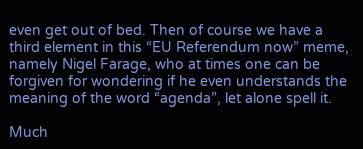even get out of bed. Then of course we have a third element in this “EU Referendum now” meme, namely Nigel Farage, who at times one can be forgiven for wondering if he even understands the meaning of the word “agenda”, let alone spell it.

Much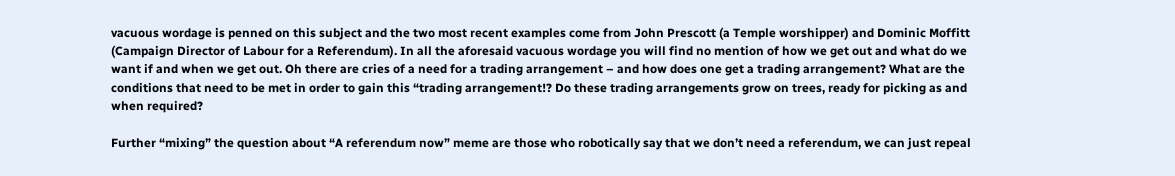vacuous wordage is penned on this subject and the two most recent examples come from John Prescott (a Temple worshipper) and Dominic Moffitt (Campaign Director of Labour for a Referendum). In all the aforesaid vacuous wordage you will find no mention of how we get out and what do we want if and when we get out. Oh there are cries of a need for a trading arrangement – and how does one get a trading arrangement? What are the conditions that need to be met in order to gain this “trading arrangement!? Do these trading arrangements grow on trees, ready for picking as and when required?

Further “mixing” the question about “A referendum now” meme are those who robotically say that we don’t need a referendum, we can just repeal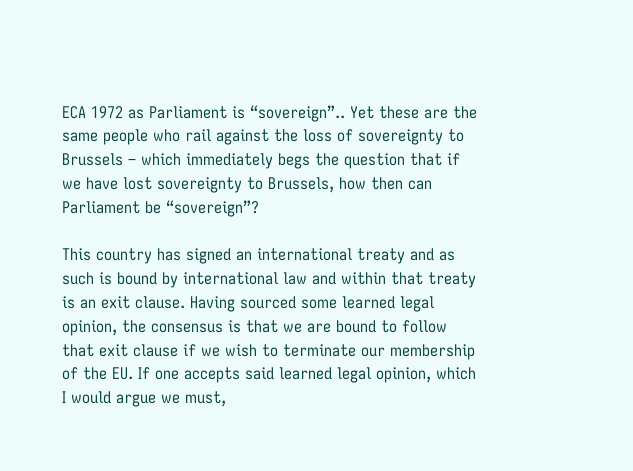ECA 1972 as Parliament is “sovereign”.. Yet these are the same people who rail against the loss of sovereignty to Brussels – which immediately begs the question that if we have lost sovereignty to Brussels, how then can Parliament be “sovereign”?

This country has signed an international treaty and as such is bound by international law and within that treaty is an exit clause. Having sourced some learned legal opinion, the consensus is that we are bound to follow that exit clause if we wish to terminate our membership of the EU. If one accepts said learned legal opinion, which I would argue we must,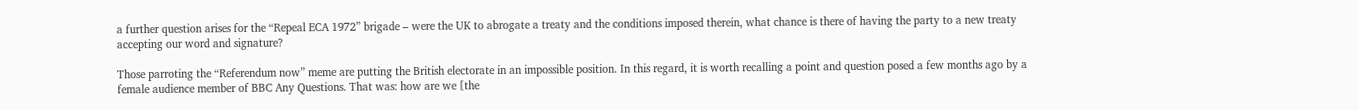a further question arises for the “Repeal ECA 1972” brigade – were the UK to abrogate a treaty and the conditions imposed therein, what chance is there of having the party to a new treaty accepting our word and signature?

Those parroting the “Referendum now” meme are putting the British electorate in an impossible position. In this regard, it is worth recalling a point and question posed a few months ago by a female audience member of BBC Any Questions. That was: how are we [the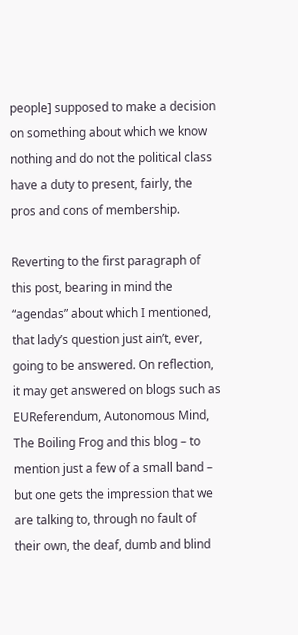people] supposed to make a decision on something about which we know nothing and do not the political class have a duty to present, fairly, the pros and cons of membership.

Reverting to the first paragraph of this post, bearing in mind the “agendas” about which I mentioned, that lady’s question just ain’t, ever, going to be answered. On reflection, it may get answered on blogs such as EUReferendum, Autonomous Mind, The Boiling Frog and this blog – to mention just a few of a small band – but one gets the impression that we are talking to, through no fault of their own, the deaf, dumb and blind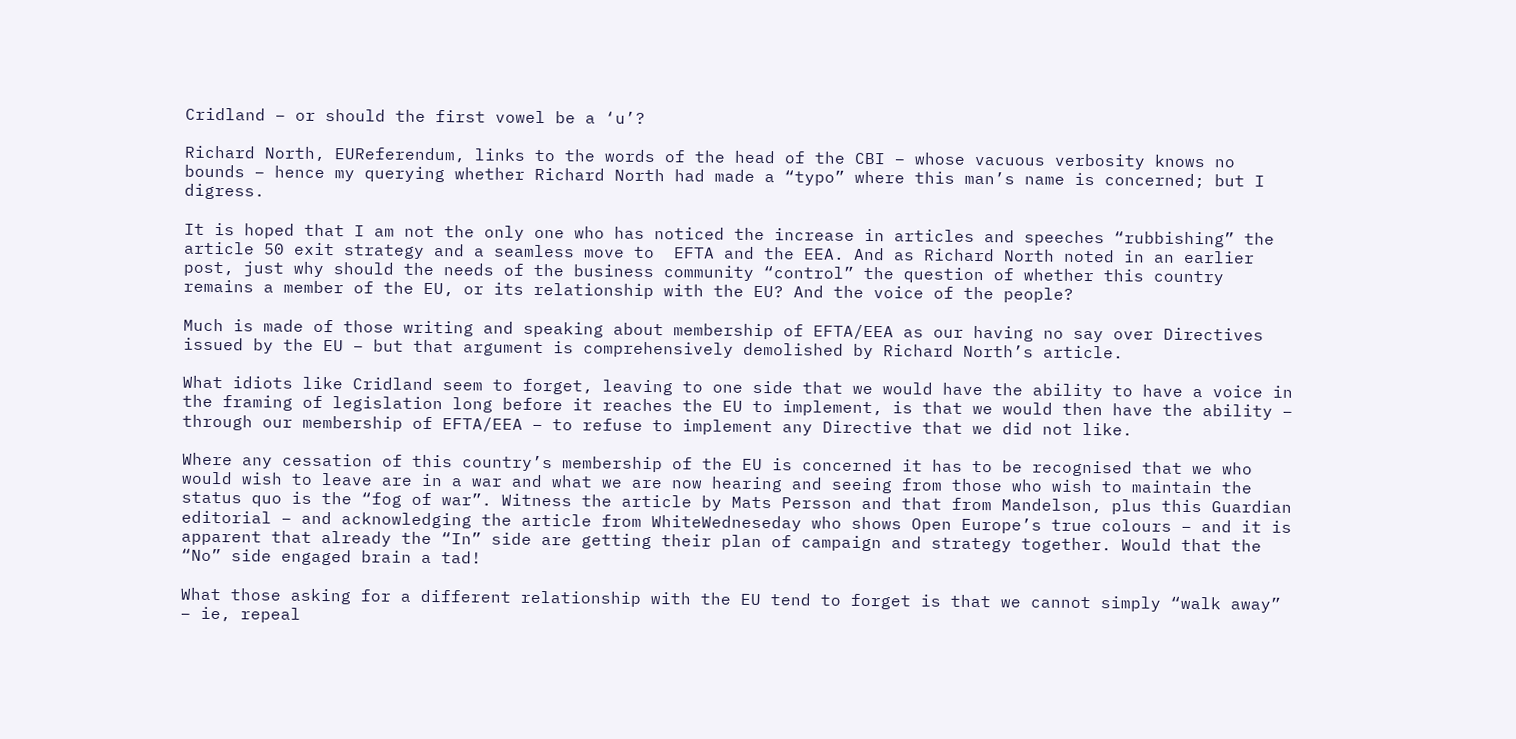Cridland – or should the first vowel be a ‘u’?

Richard North, EUReferendum, links to the words of the head of the CBI – whose vacuous verbosity knows no bounds – hence my querying whether Richard North had made a “typo” where this man’s name is concerned; but I digress.

It is hoped that I am not the only one who has noticed the increase in articles and speeches “rubbishing” the article 50 exit strategy and a seamless move to  EFTA and the EEA. And as Richard North noted in an earlier post, just why should the needs of the business community “control” the question of whether this country remains a member of the EU, or its relationship with the EU? And the voice of the people?

Much is made of those writing and speaking about membership of EFTA/EEA as our having no say over Directives issued by the EU – but that argument is comprehensively demolished by Richard North’s article.

What idiots like Cridland seem to forget, leaving to one side that we would have the ability to have a voice in the framing of legislation long before it reaches the EU to implement, is that we would then have the ability – through our membership of EFTA/EEA – to refuse to implement any Directive that we did not like.

Where any cessation of this country’s membership of the EU is concerned it has to be recognised that we who would wish to leave are in a war and what we are now hearing and seeing from those who wish to maintain the status quo is the “fog of war”. Witness the article by Mats Persson and that from Mandelson, plus this Guardian editorial – and acknowledging the article from WhiteWedneseday who shows Open Europe’s true colours – and it is apparent that already the “In” side are getting their plan of campaign and strategy together. Would that the “No” side engaged brain a tad!

What those asking for a different relationship with the EU tend to forget is that we cannot simply “walk away” – ie, repeal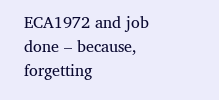ECA1972 and job done – because, forgetting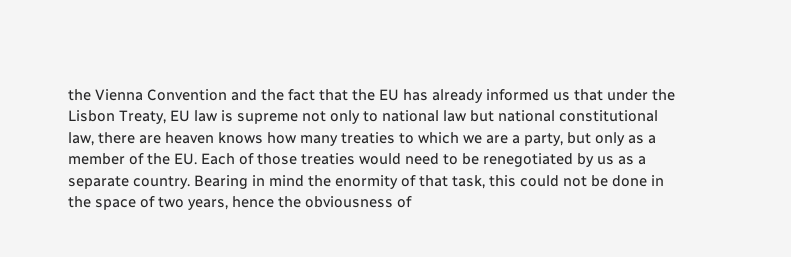the Vienna Convention and the fact that the EU has already informed us that under the Lisbon Treaty, EU law is supreme not only to national law but national constitutional law, there are heaven knows how many treaties to which we are a party, but only as a member of the EU. Each of those treaties would need to be renegotiated by us as a separate country. Bearing in mind the enormity of that task, this could not be done in the space of two years, hence the obviousness of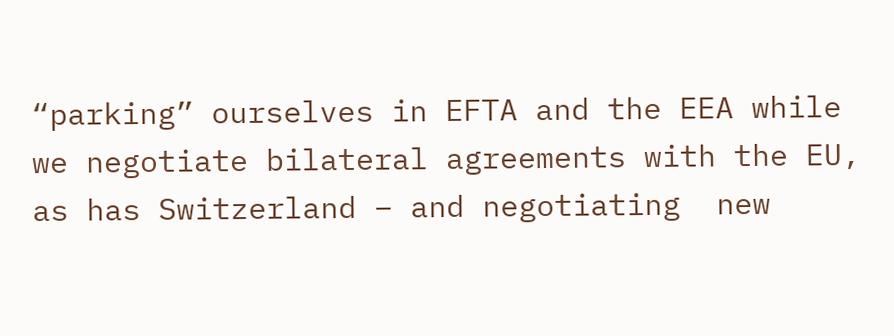“parking” ourselves in EFTA and the EEA while we negotiate bilateral agreements with the EU, as has Switzerland – and negotiating  new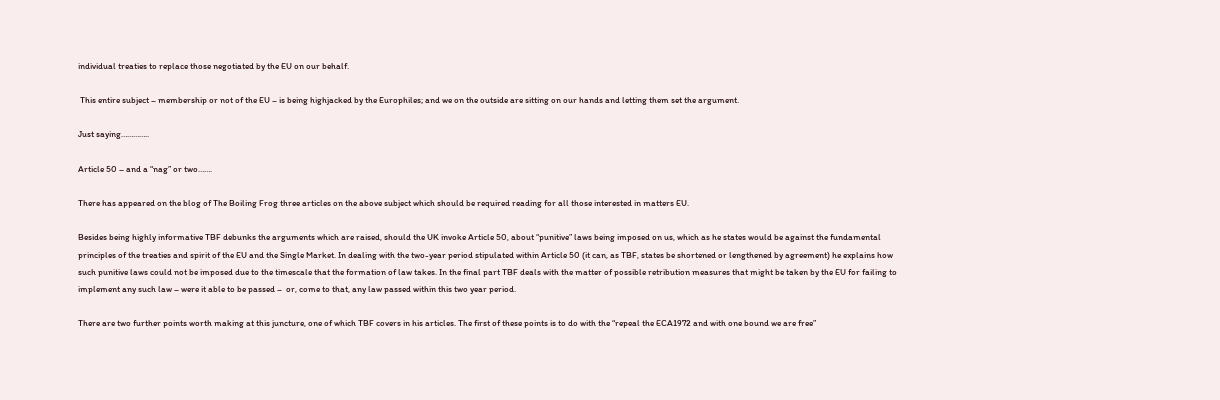individual treaties to replace those negotiated by the EU on our behalf.

 This entire subject – membership or not of the EU – is being highjacked by the Europhiles; and we on the outside are sitting on our hands and letting them set the argument.

Just saying…………..

Article 50 – and a “nag” or two…….

There has appeared on the blog of The Boiling Frog three articles on the above subject which should be required reading for all those interested in matters EU.

Besides being highly informative TBF debunks the arguments which are raised, should the UK invoke Article 50, about “punitive” laws being imposed on us, which as he states would be against the fundamental principles of the treaties and spirit of the EU and the Single Market. In dealing with the two-year period stipulated within Article 50 (it can, as TBF, states be shortened or lengthened by agreement) he explains how such punitive laws could not be imposed due to the timescale that the formation of law takes. In the final part TBF deals with the matter of possible retribution measures that might be taken by the EU for failing to implement any such law – were it able to be passed –  or, come to that, any law passed within this two year period.

There are two further points worth making at this juncture, one of which TBF covers in his articles. The first of these points is to do with the “repeal the ECA1972 and with one bound we are free”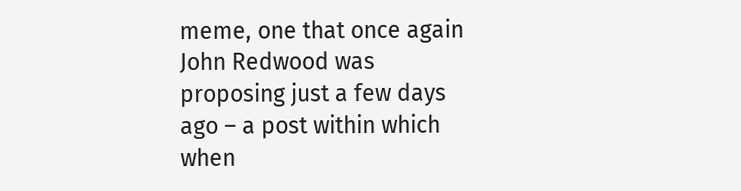meme, one that once again John Redwood was proposing just a few days ago – a post within which when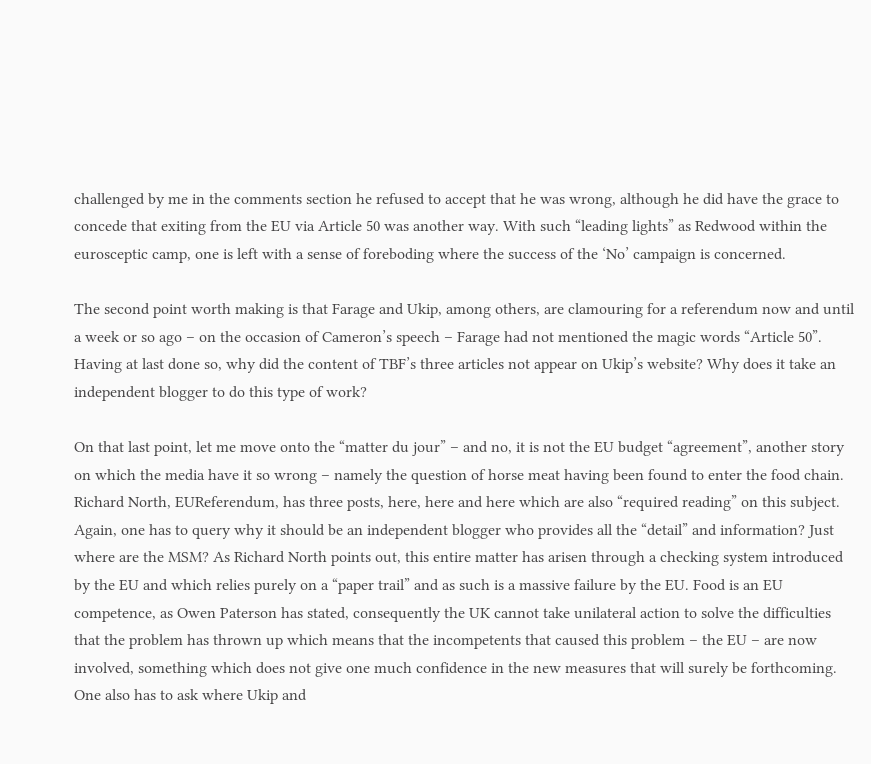challenged by me in the comments section he refused to accept that he was wrong, although he did have the grace to concede that exiting from the EU via Article 50 was another way. With such “leading lights” as Redwood within the eurosceptic camp, one is left with a sense of foreboding where the success of the ‘No’ campaign is concerned.

The second point worth making is that Farage and Ukip, among others, are clamouring for a referendum now and until a week or so ago – on the occasion of Cameron’s speech – Farage had not mentioned the magic words “Article 50”. Having at last done so, why did the content of TBF’s three articles not appear on Ukip’s website? Why does it take an independent blogger to do this type of work?

On that last point, let me move onto the “matter du jour” – and no, it is not the EU budget “agreement”, another story on which the media have it so wrong – namely the question of horse meat having been found to enter the food chain. Richard North, EUReferendum, has three posts, here, here and here which are also “required reading” on this subject. Again, one has to query why it should be an independent blogger who provides all the “detail” and information? Just where are the MSM? As Richard North points out, this entire matter has arisen through a checking system introduced by the EU and which relies purely on a “paper trail” and as such is a massive failure by the EU. Food is an EU competence, as Owen Paterson has stated, consequently the UK cannot take unilateral action to solve the difficulties that the problem has thrown up which means that the incompetents that caused this problem – the EU – are now involved, something which does not give one much confidence in the new measures that will surely be forthcoming. One also has to ask where Ukip and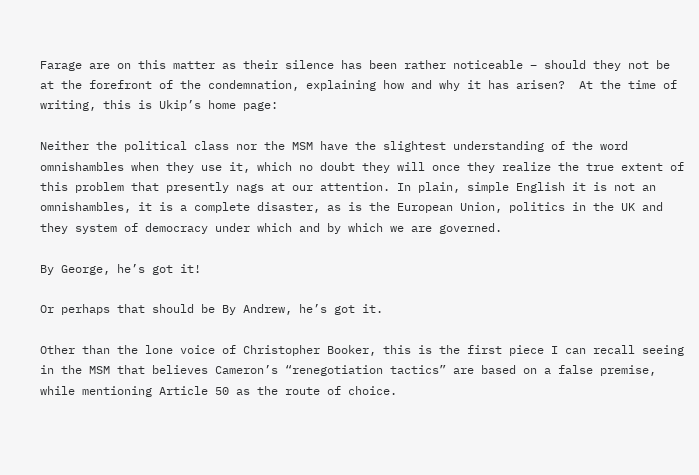Farage are on this matter as their silence has been rather noticeable – should they not be at the forefront of the condemnation, explaining how and why it has arisen?  At the time of writing, this is Ukip’s home page:

Neither the political class nor the MSM have the slightest understanding of the word omnishambles when they use it, which no doubt they will once they realize the true extent of this problem that presently nags at our attention. In plain, simple English it is not an omnishambles, it is a complete disaster, as is the European Union, politics in the UK and they system of democracy under which and by which we are governed.

By George, he’s got it!

Or perhaps that should be By Andrew, he’s got it.

Other than the lone voice of Christopher Booker, this is the first piece I can recall seeing in the MSM that believes Cameron’s “renegotiation tactics” are based on a false premise, while mentioning Article 50 as the route of choice.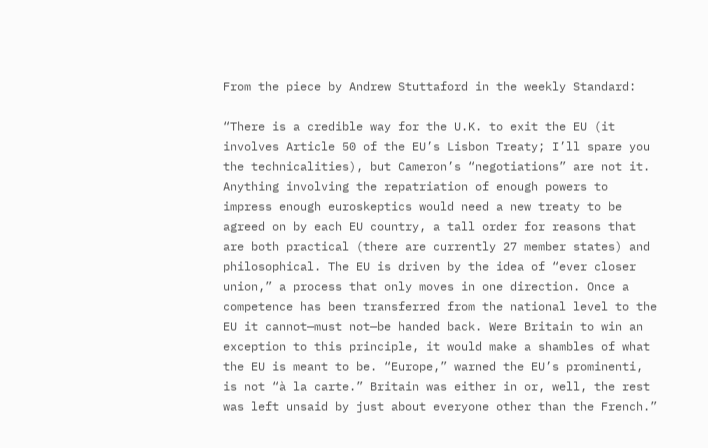From the piece by Andrew Stuttaford in the weekly Standard:

“There is a credible way for the U.K. to exit the EU (it involves Article 50 of the EU’s Lisbon Treaty; I’ll spare you the technicalities), but Cameron’s “negotiations” are not it. Anything involving the repatriation of enough powers to impress enough euroskeptics would need a new treaty to be agreed on by each EU country, a tall order for reasons that are both practical (there are currently 27 member states) and philosophical. The EU is driven by the idea of “ever closer union,” a process that only moves in one direction. Once a competence has been transferred from the national level to the EU it cannot—must not—be handed back. Were Britain to win an exception to this principle, it would make a shambles of what the EU is meant to be. “Europe,” warned the EU’s prominenti, is not “à la carte.” Britain was either in or, well, the rest was left unsaid by just about everyone other than the French.”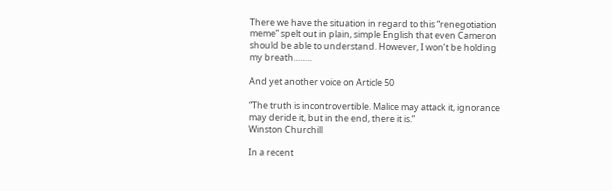There we have the situation in regard to this “renegotiation meme” spelt out in plain, simple English that even Cameron should be able to understand. However, I won’t be holding my breath……..

And yet another voice on Article 50

“The truth is incontrovertible. Malice may attack it, ignorance may deride it, but in the end, there it is.”
Winston Churchill

In a recent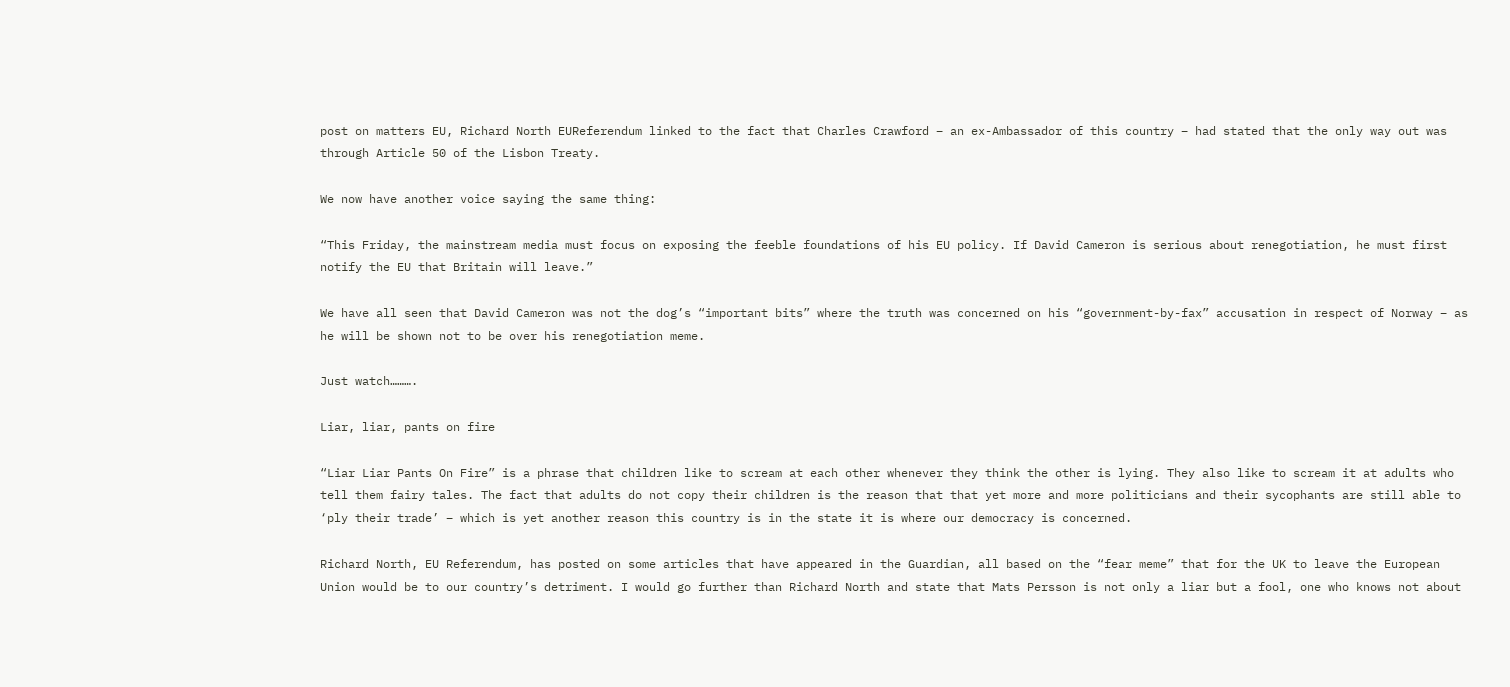post on matters EU, Richard North EUReferendum linked to the fact that Charles Crawford – an ex-Ambassador of this country – had stated that the only way out was through Article 50 of the Lisbon Treaty.

We now have another voice saying the same thing:

“This Friday, the mainstream media must focus on exposing the feeble foundations of his EU policy. If David Cameron is serious about renegotiation, he must first notify the EU that Britain will leave.”

We have all seen that David Cameron was not the dog’s “important bits” where the truth was concerned on his “government-by-fax” accusation in respect of Norway – as he will be shown not to be over his renegotiation meme.

Just watch……….

Liar, liar, pants on fire

“Liar Liar Pants On Fire” is a phrase that children like to scream at each other whenever they think the other is lying. They also like to scream it at adults who tell them fairy tales. The fact that adults do not copy their children is the reason that that yet more and more politicians and their sycophants are still able to ‘ply their trade’ – which is yet another reason this country is in the state it is where our democracy is concerned.

Richard North, EU Referendum, has posted on some articles that have appeared in the Guardian, all based on the “fear meme” that for the UK to leave the European Union would be to our country’s detriment. I would go further than Richard North and state that Mats Persson is not only a liar but a fool, one who knows not about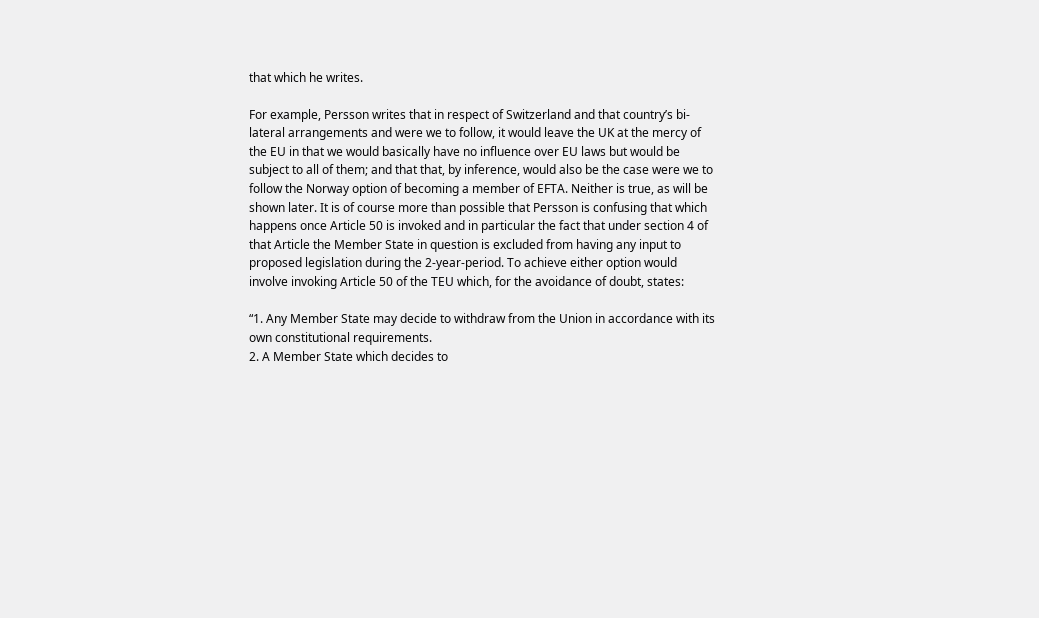that which he writes.

For example, Persson writes that in respect of Switzerland and that country’s bi-lateral arrangements and were we to follow, it would leave the UK at the mercy of the EU in that we would basically have no influence over EU laws but would be subject to all of them; and that that, by inference, would also be the case were we to follow the Norway option of becoming a member of EFTA. Neither is true, as will be shown later. It is of course more than possible that Persson is confusing that which happens once Article 50 is invoked and in particular the fact that under section 4 of that Article the Member State in question is excluded from having any input to proposed legislation during the 2-year-period. To achieve either option would involve invoking Article 50 of the TEU which, for the avoidance of doubt, states:

“1. Any Member State may decide to withdraw from the Union in accordance with its own constitutional requirements.
2. A Member State which decides to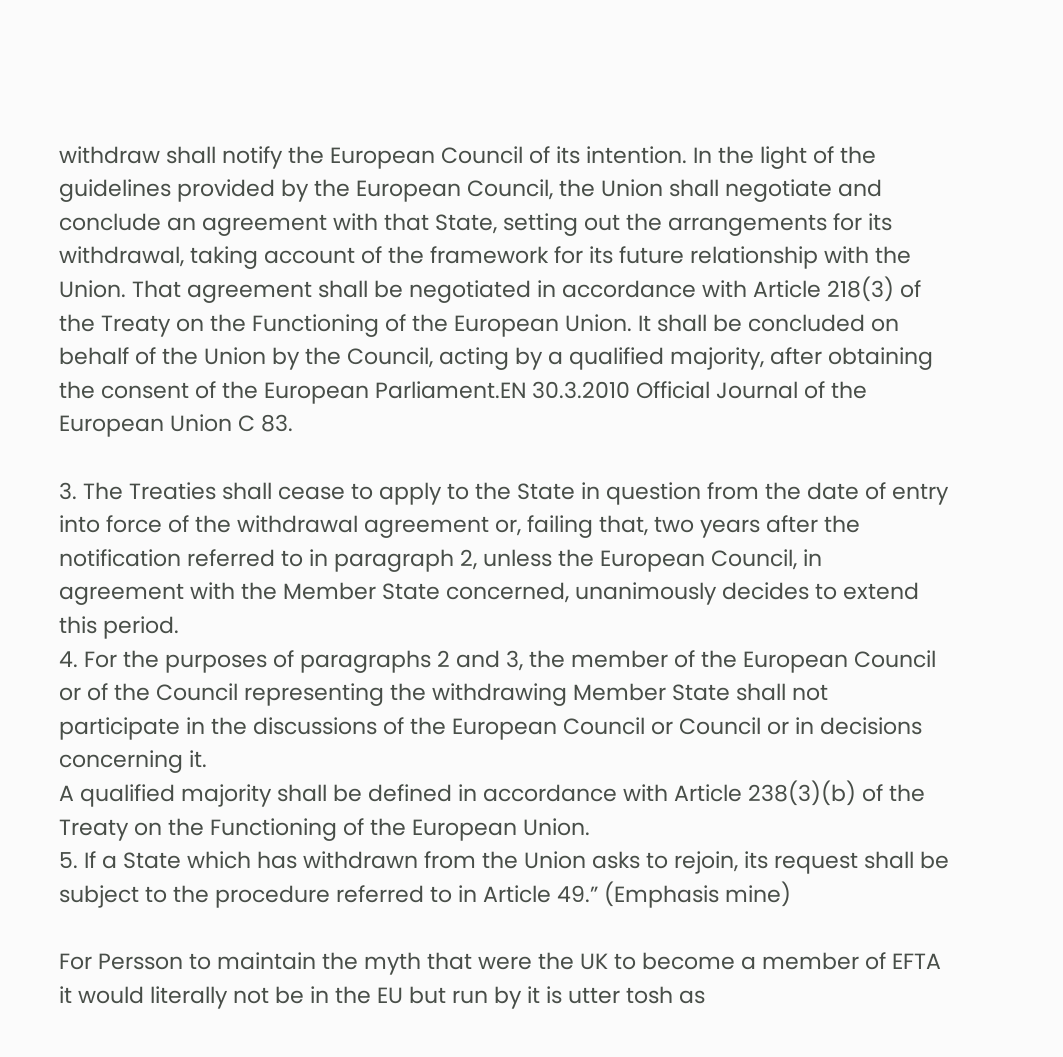withdraw shall notify the European Council of its intention. In the light of the guidelines provided by the European Council, the Union shall negotiate and conclude an agreement with that State, setting out the arrangements for its withdrawal, taking account of the framework for its future relationship with the Union. That agreement shall be negotiated in accordance with Article 218(3) of the Treaty on the Functioning of the European Union. It shall be concluded on behalf of the Union by the Council, acting by a qualified majority, after obtaining the consent of the European Parliament.EN 30.3.2010 Official Journal of the European Union C 83.

3. The Treaties shall cease to apply to the State in question from the date of entry into force of the withdrawal agreement or, failing that, two years after the notification referred to in paragraph 2, unless the European Council, in agreement with the Member State concerned, unanimously decides to extend this period.
4. For the purposes of paragraphs 2 and 3, the member of the European Council or of the Council representing the withdrawing Member State shall not participate in the discussions of the European Council or Council or in decisions concerning it.
A qualified majority shall be defined in accordance with Article 238(3)(b) of the Treaty on the Functioning of the European Union.
5. If a State which has withdrawn from the Union asks to rejoin, its request shall be subject to the procedure referred to in Article 49.” (Emphasis mine)

For Persson to maintain the myth that were the UK to become a member of EFTA it would literally not be in the EU but run by it is utter tosh as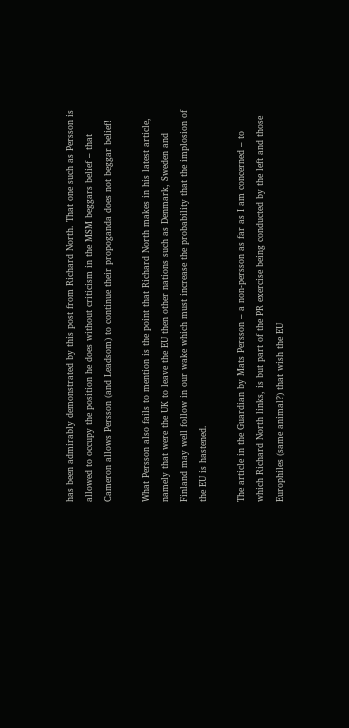has been admirably demonstrated by this post from Richard North. That one such as Persson is allowed to occupy the position he does without criticism in the MSM beggars belief – that Cameron allows Persson (and Leadsom) to continue their propoganda does not beggar belief!

What Persson also fails to mention is the point that Richard North makes in his latest article, namely that were the UK to leave the EU then other nations such as Denmark, Sweden and Finland may well follow in our wake which must increase the probability that the implosion of the EU is hastened.

The article in the Guardian by Mats Persson – a non-persson as far as I am concerned – to which Richard North links, is but part of the PR exercise being conducted by the left and those Europhiles (same animal?) that wish the EU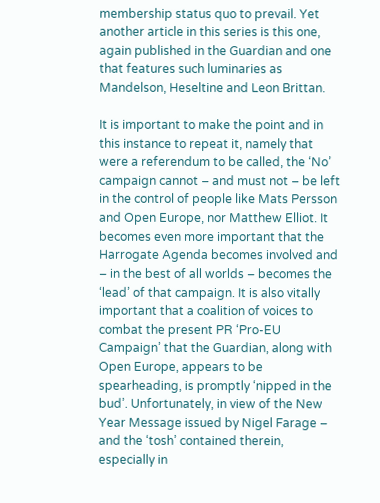membership status quo to prevail. Yet another article in this series is this one, again published in the Guardian and one that features such luminaries as Mandelson, Heseltine and Leon Brittan.

It is important to make the point and in this instance to repeat it, namely that were a referendum to be called, the ‘No’ campaign cannot – and must not – be left in the control of people like Mats Persson and Open Europe, nor Matthew Elliot. It becomes even more important that the Harrogate Agenda becomes involved and – in the best of all worlds – becomes the ‘lead’ of that campaign. It is also vitally important that a coalition of voices to combat the present PR ‘Pro-EU Campaign’ that the Guardian, along with Open Europe, appears to be spearheading, is promptly ‘nipped in the bud’. Unfortunately, in view of the New Year Message issued by Nigel Farage – and the ‘tosh’ contained therein, especially in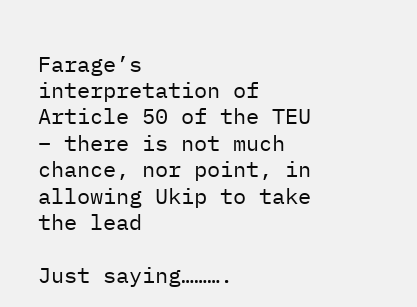Farage’s interpretation of Article 50 of the TEU – there is not much chance, nor point, in allowing Ukip to take the lead

Just saying……….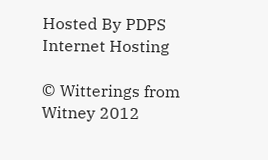Hosted By PDPS Internet Hosting

© Witterings from Witney 2012